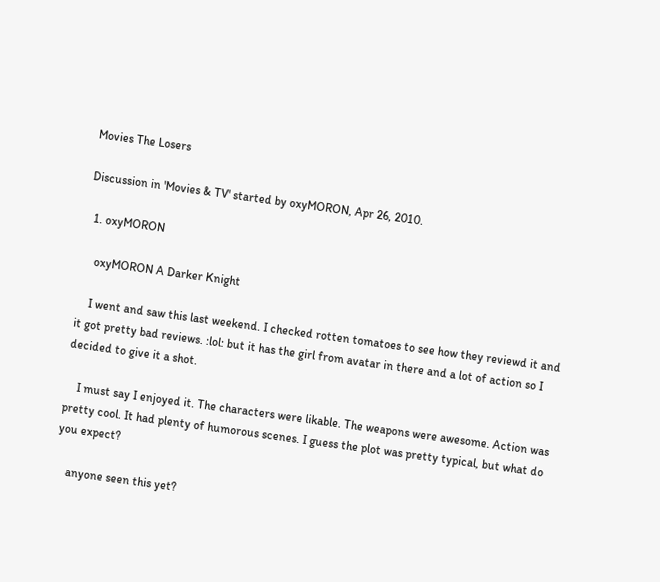Movies The Losers

Discussion in 'Movies & TV' started by oxyMORON, Apr 26, 2010.

  1. oxyMORON

    oxyMORON A Darker Knight

    I went and saw this last weekend. I checked rotten tomatoes to see how they reviewd it and it got pretty bad reviews. :lol: but it has the girl from avatar in there and a lot of action so I decided to give it a shot.

    I must say I enjoyed it. The characters were likable. The weapons were awesome. Action was pretty cool. It had plenty of humorous scenes. I guess the plot was pretty typical, but what do you expect?

    anyone seen this yet?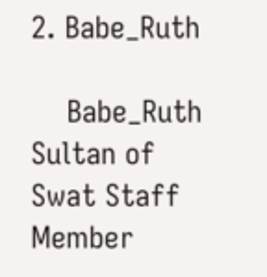2. Babe_Ruth

    Babe_Ruth Sultan of Swat Staff Member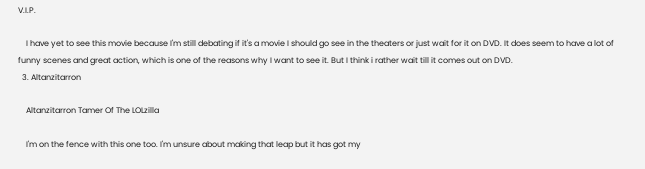V.I.P.

    I have yet to see this movie because I'm still debating if it's a movie I should go see in the theaters or just wait for it on DVD. It does seem to have a lot of funny scenes and great action, which is one of the reasons why I want to see it. But I think i rather wait till it comes out on DVD.
  3. Altanzitarron

    Altanzitarron Tamer Of The LOLzilla

    I'm on the fence with this one too. I'm unsure about making that leap but it has got my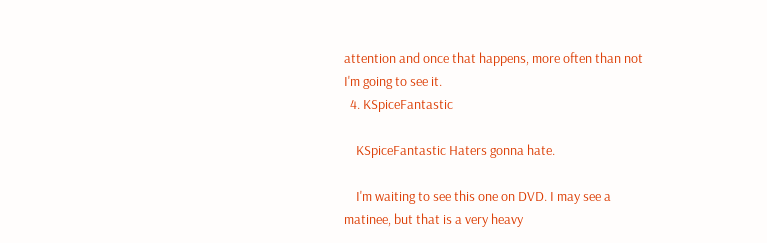attention and once that happens, more often than not I'm going to see it.
  4. KSpiceFantastic

    KSpiceFantastic Haters gonna hate.

    I'm waiting to see this one on DVD. I may see a matinee, but that is a very heavy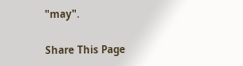"may".

Share This Page